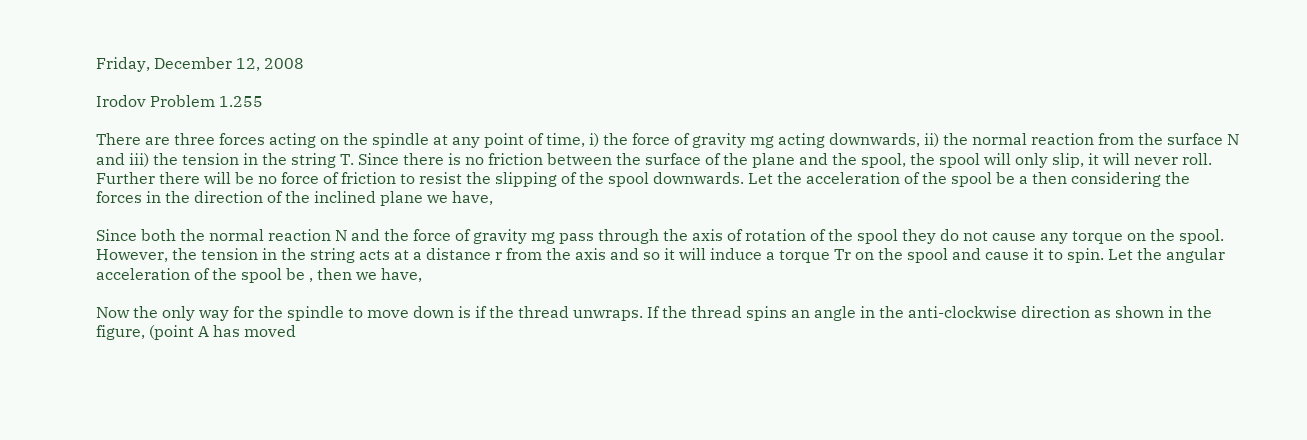Friday, December 12, 2008

Irodov Problem 1.255

There are three forces acting on the spindle at any point of time, i) the force of gravity mg acting downwards, ii) the normal reaction from the surface N and iii) the tension in the string T. Since there is no friction between the surface of the plane and the spool, the spool will only slip, it will never roll. Further there will be no force of friction to resist the slipping of the spool downwards. Let the acceleration of the spool be a then considering the forces in the direction of the inclined plane we have,

Since both the normal reaction N and the force of gravity mg pass through the axis of rotation of the spool they do not cause any torque on the spool. However, the tension in the string acts at a distance r from the axis and so it will induce a torque Tr on the spool and cause it to spin. Let the angular acceleration of the spool be , then we have,

Now the only way for the spindle to move down is if the thread unwraps. If the thread spins an angle in the anti-clockwise direction as shown in the figure, (point A has moved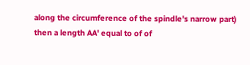along the circumference of the spindle's narrow part) then a length AA' equal to of of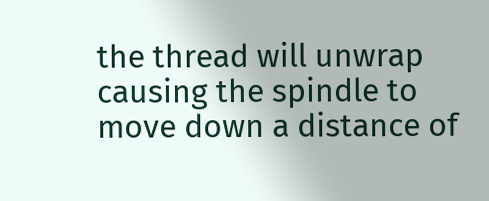the thread will unwrap causing the spindle to move down a distance of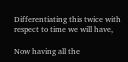Differentiating this twice with respect to time we will have,

Now having all the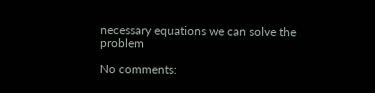necessary equations we can solve the problem

No comments: